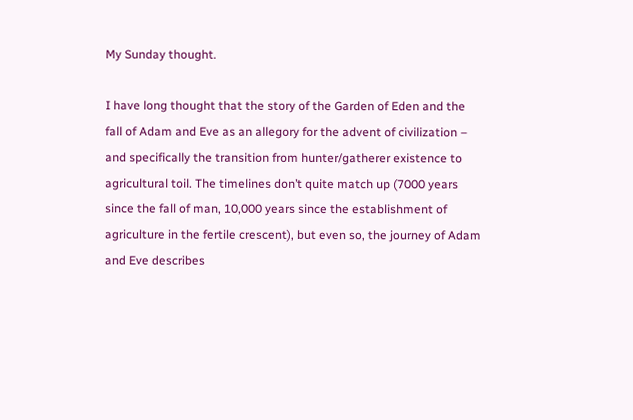My Sunday thought.

I have long thought that the story of the Garden of Eden and the fall of Adam and Eve as an allegory for the advent of civilization – and specifically the transition from hunter/gatherer existence to agricultural toil. The timelines don’t quite match up (7000 years since the fall of man, 10,000 years since the establishment of agriculture in the fertile crescent), but even so, the journey of Adam and Eve describes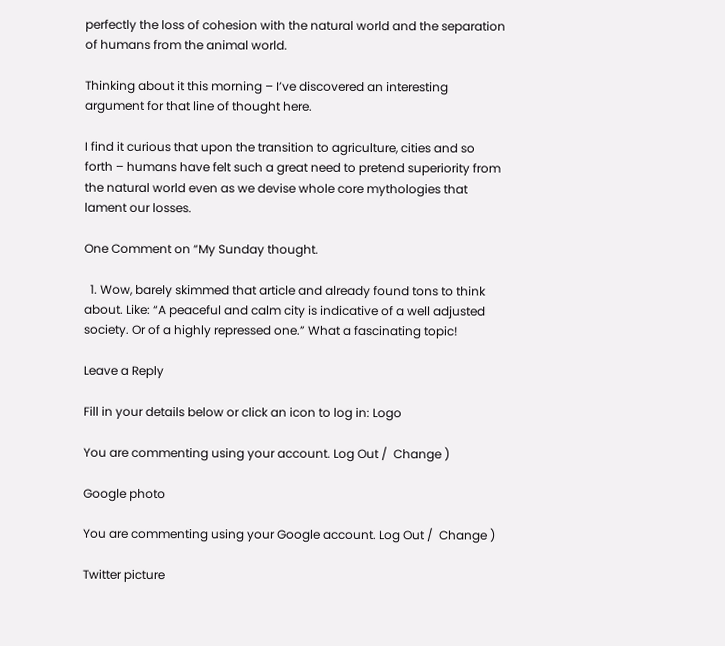perfectly the loss of cohesion with the natural world and the separation of humans from the animal world.

Thinking about it this morning – I’ve discovered an interesting argument for that line of thought here.

I find it curious that upon the transition to agriculture, cities and so forth – humans have felt such a great need to pretend superiority from the natural world even as we devise whole core mythologies that lament our losses.

One Comment on “My Sunday thought.

  1. Wow, barely skimmed that article and already found tons to think about. Like: “A peaceful and calm city is indicative of a well adjusted society. Or of a highly repressed one.” What a fascinating topic!

Leave a Reply

Fill in your details below or click an icon to log in: Logo

You are commenting using your account. Log Out /  Change )

Google photo

You are commenting using your Google account. Log Out /  Change )

Twitter picture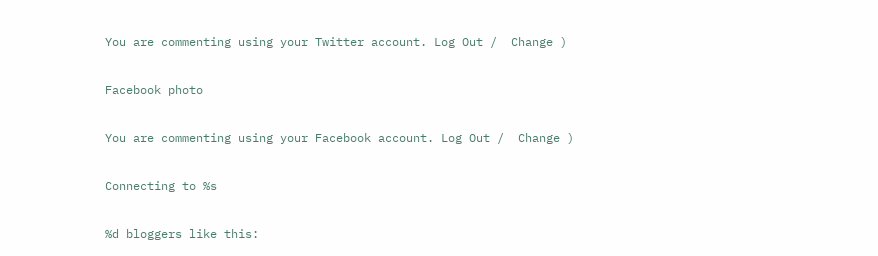You are commenting using your Twitter account. Log Out /  Change )

Facebook photo

You are commenting using your Facebook account. Log Out /  Change )

Connecting to %s

%d bloggers like this: